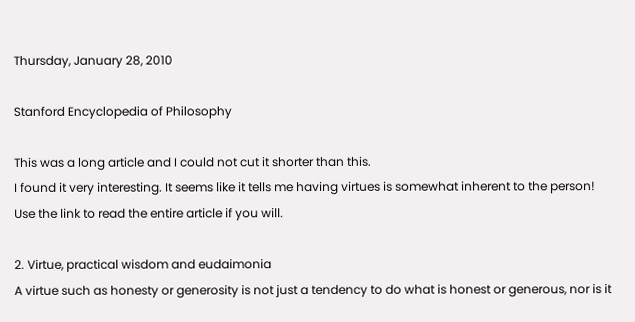Thursday, January 28, 2010

Stanford Encyclopedia of Philosophy

This was a long article and I could not cut it shorter than this.
I found it very interesting. It seems like it tells me having virtues is somewhat inherent to the person!
Use the link to read the entire article if you will.

2. Virtue, practical wisdom and eudaimonia
A virtue such as honesty or generosity is not just a tendency to do what is honest or generous, nor is it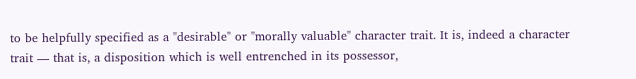to be helpfully specified as a "desirable" or "morally valuable" character trait. It is, indeed a character trait — that is, a disposition which is well entrenched in its possessor,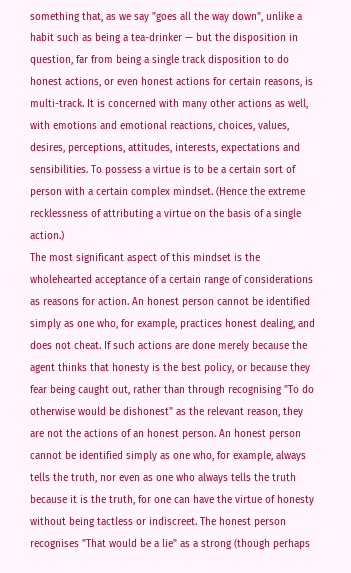something that, as we say "goes all the way down", unlike a habit such as being a tea-drinker — but the disposition in question, far from being a single track disposition to do honest actions, or even honest actions for certain reasons, is multi-track. It is concerned with many other actions as well, with emotions and emotional reactions, choices, values, desires, perceptions, attitudes, interests, expectations and sensibilities. To possess a virtue is to be a certain sort of person with a certain complex mindset. (Hence the extreme recklessness of attributing a virtue on the basis of a single action.)
The most significant aspect of this mindset is the wholehearted acceptance of a certain range of considerations as reasons for action. An honest person cannot be identified simply as one who, for example, practices honest dealing, and does not cheat. If such actions are done merely because the agent thinks that honesty is the best policy, or because they fear being caught out, rather than through recognising "To do otherwise would be dishonest" as the relevant reason, they are not the actions of an honest person. An honest person cannot be identified simply as one who, for example, always tells the truth, nor even as one who always tells the truth because it is the truth, for one can have the virtue of honesty without being tactless or indiscreet. The honest person recognises "That would be a lie" as a strong (though perhaps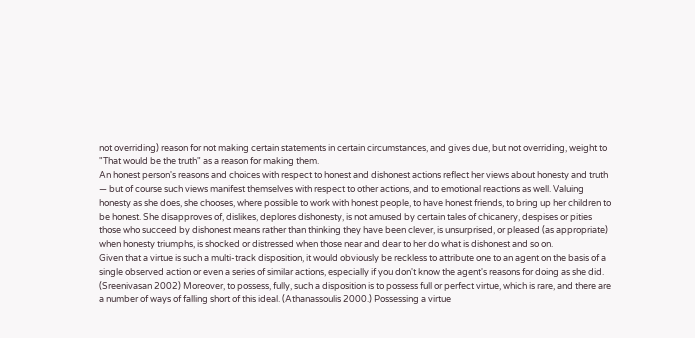not overriding) reason for not making certain statements in certain circumstances, and gives due, but not overriding, weight to "That would be the truth" as a reason for making them.
An honest person's reasons and choices with respect to honest and dishonest actions reflect her views about honesty and truth — but of course such views manifest themselves with respect to other actions, and to emotional reactions as well. Valuing honesty as she does, she chooses, where possible to work with honest people, to have honest friends, to bring up her children to be honest. She disapproves of, dislikes, deplores dishonesty, is not amused by certain tales of chicanery, despises or pities those who succeed by dishonest means rather than thinking they have been clever, is unsurprised, or pleased (as appropriate) when honesty triumphs, is shocked or distressed when those near and dear to her do what is dishonest and so on.
Given that a virtue is such a multi-track disposition, it would obviously be reckless to attribute one to an agent on the basis of a single observed action or even a series of similar actions, especially if you don't know the agent's reasons for doing as she did. (Sreenivasan 2002) Moreover, to possess, fully, such a disposition is to possess full or perfect virtue, which is rare, and there are a number of ways of falling short of this ideal. (Athanassoulis 2000.) Possessing a virtue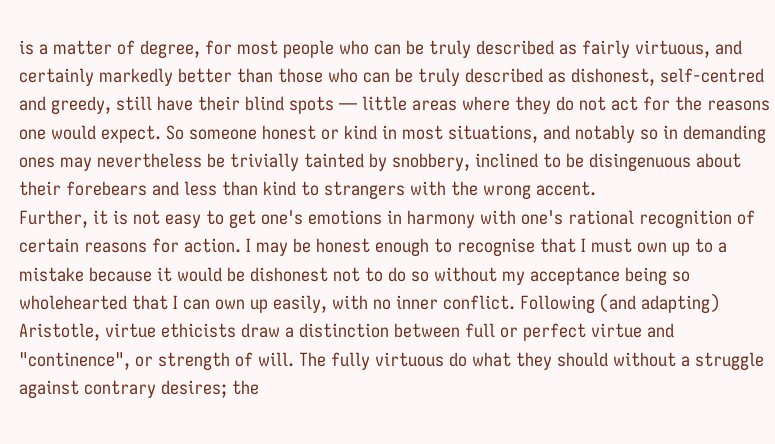is a matter of degree, for most people who can be truly described as fairly virtuous, and certainly markedly better than those who can be truly described as dishonest, self-centred and greedy, still have their blind spots — little areas where they do not act for the reasons one would expect. So someone honest or kind in most situations, and notably so in demanding ones may nevertheless be trivially tainted by snobbery, inclined to be disingenuous about their forebears and less than kind to strangers with the wrong accent.
Further, it is not easy to get one's emotions in harmony with one's rational recognition of certain reasons for action. I may be honest enough to recognise that I must own up to a mistake because it would be dishonest not to do so without my acceptance being so wholehearted that I can own up easily, with no inner conflict. Following (and adapting) Aristotle, virtue ethicists draw a distinction between full or perfect virtue and "continence", or strength of will. The fully virtuous do what they should without a struggle against contrary desires; the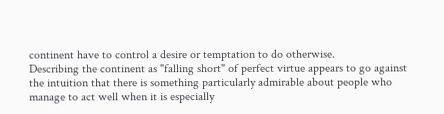continent have to control a desire or temptation to do otherwise.
Describing the continent as "falling short" of perfect virtue appears to go against the intuition that there is something particularly admirable about people who manage to act well when it is especially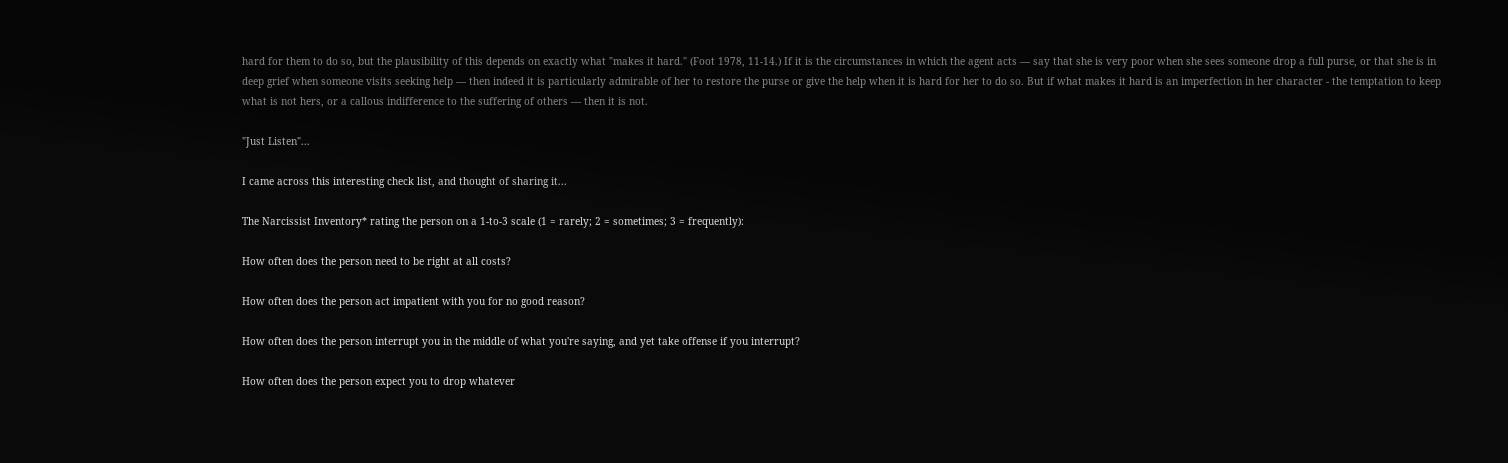hard for them to do so, but the plausibility of this depends on exactly what "makes it hard." (Foot 1978, 11-14.) If it is the circumstances in which the agent acts — say that she is very poor when she sees someone drop a full purse, or that she is in deep grief when someone visits seeking help — then indeed it is particularly admirable of her to restore the purse or give the help when it is hard for her to do so. But if what makes it hard is an imperfection in her character - the temptation to keep what is not hers, or a callous indifference to the suffering of others — then it is not.

"Just Listen"...

I came across this interesting check list, and thought of sharing it...

The Narcissist Inventory* rating the person on a 1-to-3 scale (1 = rarely; 2 = sometimes; 3 = frequently):

How often does the person need to be right at all costs?

How often does the person act impatient with you for no good reason?

How often does the person interrupt you in the middle of what you're saying, and yet take offense if you interrupt?

How often does the person expect you to drop whatever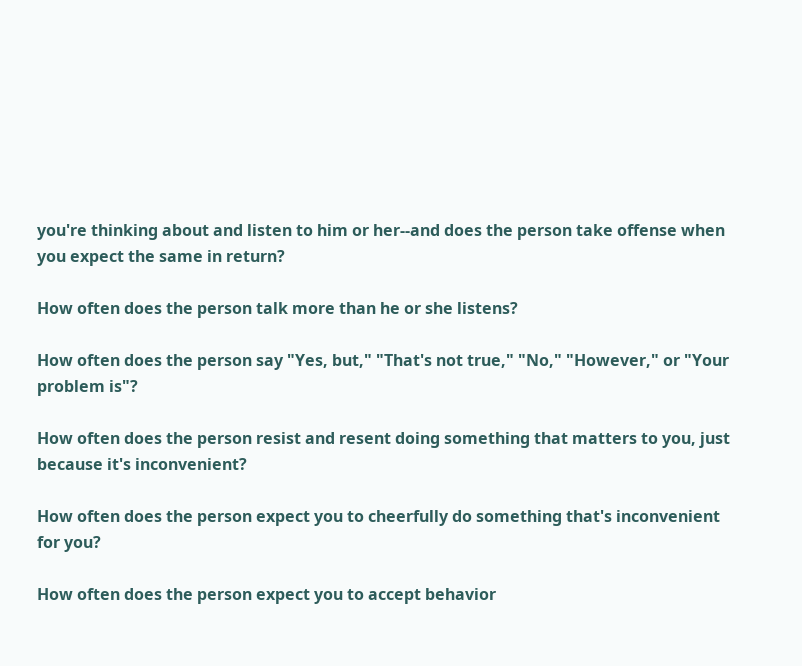you're thinking about and listen to him or her--and does the person take offense when you expect the same in return?

How often does the person talk more than he or she listens?

How often does the person say "Yes, but," "That's not true," "No," "However," or "Your problem is"?

How often does the person resist and resent doing something that matters to you, just because it's inconvenient?

How often does the person expect you to cheerfully do something that's inconvenient for you?

How often does the person expect you to accept behavior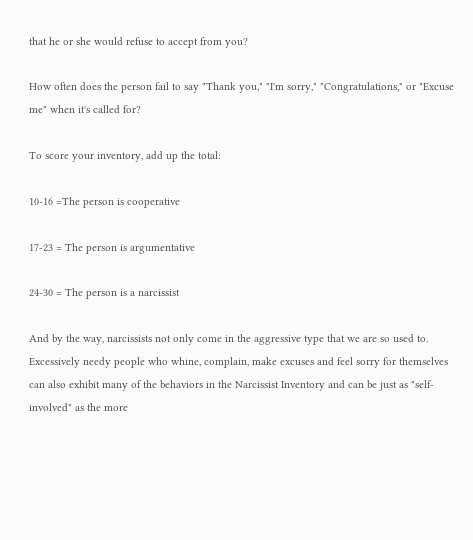that he or she would refuse to accept from you?

How often does the person fail to say "Thank you," "I'm sorry," "Congratulations," or "Excuse me" when it's called for?

To score your inventory, add up the total:

10-16 =The person is cooperative

17-23 = The person is argumentative

24-30 = The person is a narcissist

And by the way, narcissists not only come in the aggressive type that we are so used to. Excessively needy people who whine, complain, make excuses and feel sorry for themselves can also exhibit many of the behaviors in the Narcissist Inventory and can be just as "self-involved" as the more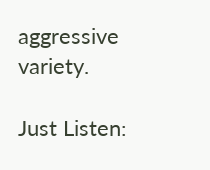aggressive variety.

Just Listen: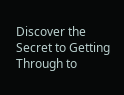Discover the Secret to Getting Through to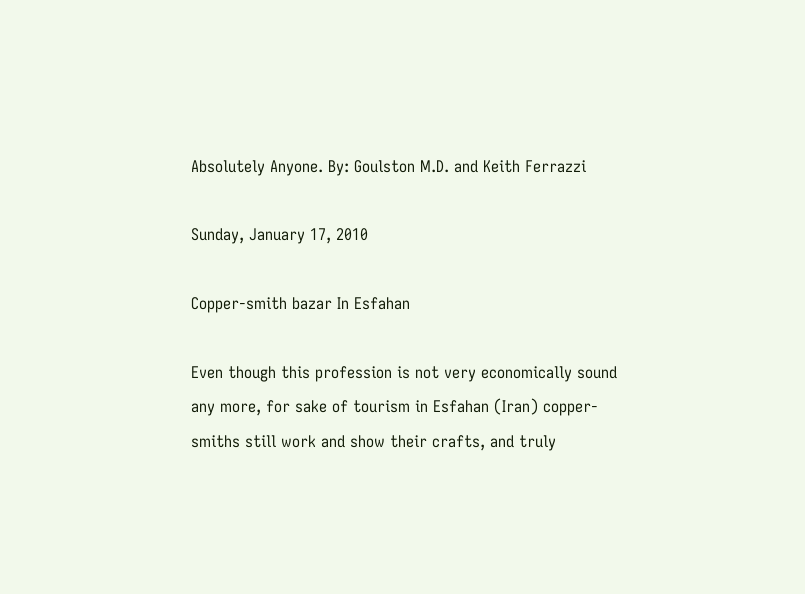Absolutely Anyone. By: Goulston M.D. and Keith Ferrazzi

Sunday, January 17, 2010

Copper-smith bazar In Esfahan

Even though this profession is not very economically sound any more, for sake of tourism in Esfahan (Iran) copper-smiths still work and show their crafts, and truly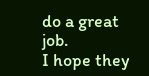do a great job.
I hope they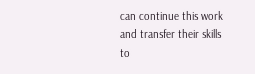can continue this work and transfer their skills to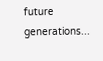future generations...